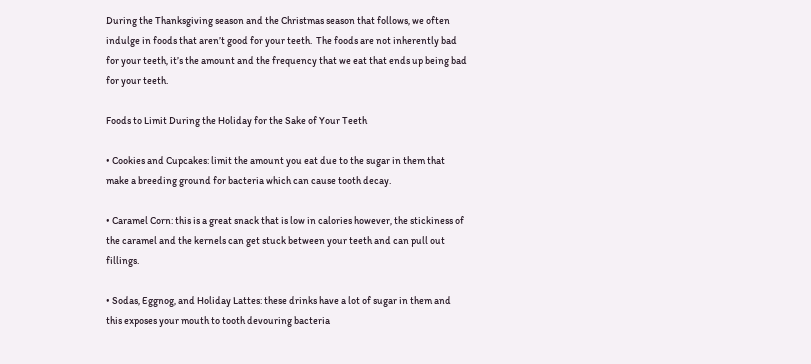During the Thanksgiving season and the Christmas season that follows, we often indulge in foods that aren’t good for your teeth.  The foods are not inherently bad for your teeth, it’s the amount and the frequency that we eat that ends up being bad for your teeth.

Foods to Limit During the Holiday for the Sake of Your Teeth

• Cookies and Cupcakes: limit the amount you eat due to the sugar in them that make a breeding ground for bacteria which can cause tooth decay.

• Caramel Corn: this is a great snack that is low in calories however, the stickiness of the caramel and the kernels can get stuck between your teeth and can pull out fillings.

• Sodas, Eggnog, and Holiday Lattes: these drinks have a lot of sugar in them and this exposes your mouth to tooth devouring bacteria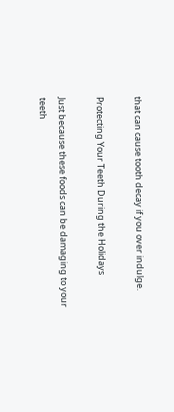that can cause tooth decay if you over indulge.

Protecting Your Teeth During the Holidays

Just because these foods can be damaging to your teeth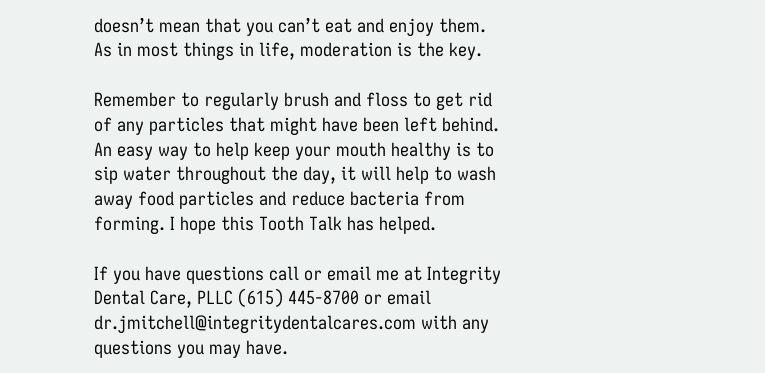doesn’t mean that you can’t eat and enjoy them.  As in most things in life, moderation is the key.

Remember to regularly brush and floss to get rid of any particles that might have been left behind. An easy way to help keep your mouth healthy is to sip water throughout the day, it will help to wash away food particles and reduce bacteria from forming. I hope this Tooth Talk has helped.

If you have questions call or email me at Integrity Dental Care, PLLC (615) 445-8700 or email dr.jmitchell@integritydentalcares.com with any questions you may have.